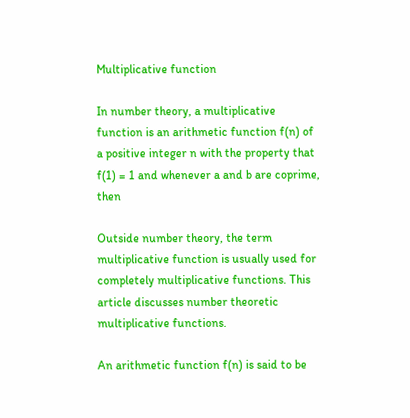Multiplicative function

In number theory, a multiplicative function is an arithmetic function f(n) of a positive integer n with the property that f(1) = 1 and whenever a and b are coprime, then

Outside number theory, the term multiplicative function is usually used for completely multiplicative functions. This article discusses number theoretic multiplicative functions.

An arithmetic function f(n) is said to be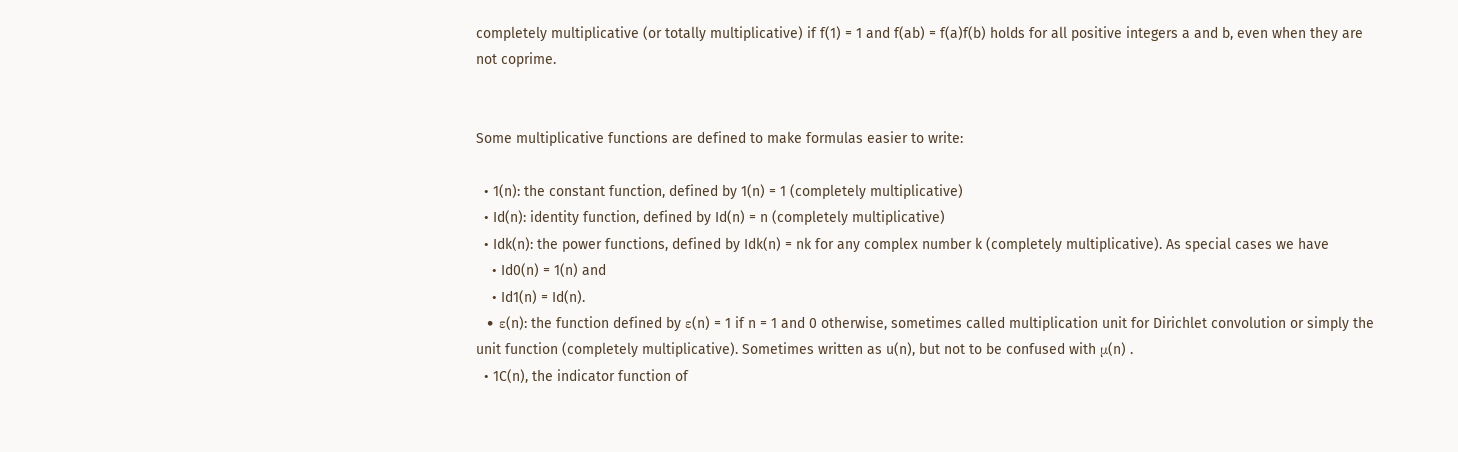completely multiplicative (or totally multiplicative) if f(1) = 1 and f(ab) = f(a)f(b) holds for all positive integers a and b, even when they are not coprime.


Some multiplicative functions are defined to make formulas easier to write:

  • 1(n): the constant function, defined by 1(n) = 1 (completely multiplicative)
  • Id(n): identity function, defined by Id(n) = n (completely multiplicative)
  • Idk(n): the power functions, defined by Idk(n) = nk for any complex number k (completely multiplicative). As special cases we have
    • Id0(n) = 1(n) and
    • Id1(n) = Id(n).
  • ε(n): the function defined by ε(n) = 1 if n = 1 and 0 otherwise, sometimes called multiplication unit for Dirichlet convolution or simply the unit function (completely multiplicative). Sometimes written as u(n), but not to be confused with μ(n) .
  • 1C(n), the indicator function of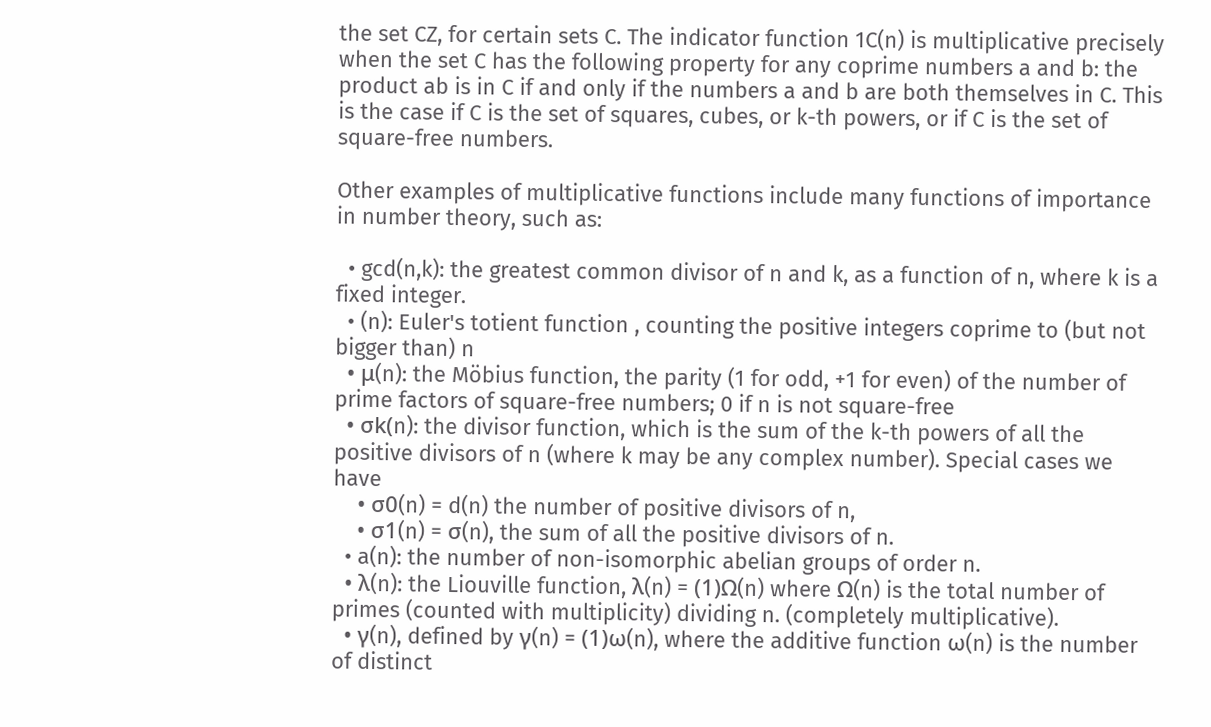the set CZ, for certain sets C. The indicator function 1C(n) is multiplicative precisely when the set C has the following property for any coprime numbers a and b: the product ab is in C if and only if the numbers a and b are both themselves in C. This is the case if C is the set of squares, cubes, or k-th powers, or if C is the set of square-free numbers.

Other examples of multiplicative functions include many functions of importance in number theory, such as:

  • gcd(n,k): the greatest common divisor of n and k, as a function of n, where k is a fixed integer.
  • (n): Euler's totient function , counting the positive integers coprime to (but not bigger than) n
  • μ(n): the Möbius function, the parity (1 for odd, +1 for even) of the number of prime factors of square-free numbers; 0 if n is not square-free
  • σk(n): the divisor function, which is the sum of the k-th powers of all the positive divisors of n (where k may be any complex number). Special cases we have
    • σ0(n) = d(n) the number of positive divisors of n,
    • σ1(n) = σ(n), the sum of all the positive divisors of n.
  • a(n): the number of non-isomorphic abelian groups of order n.
  • λ(n): the Liouville function, λ(n) = (1)Ω(n) where Ω(n) is the total number of primes (counted with multiplicity) dividing n. (completely multiplicative).
  • γ(n), defined by γ(n) = (1)ω(n), where the additive function ω(n) is the number of distinct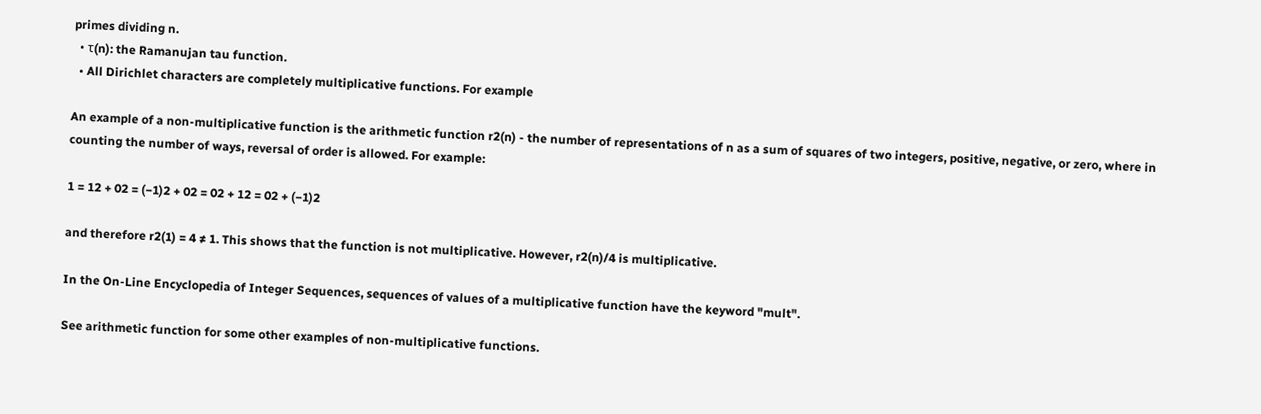primes dividing n.
  • τ(n): the Ramanujan tau function.
  • All Dirichlet characters are completely multiplicative functions. For example

An example of a non-multiplicative function is the arithmetic function r2(n) - the number of representations of n as a sum of squares of two integers, positive, negative, or zero, where in counting the number of ways, reversal of order is allowed. For example:

1 = 12 + 02 = (−1)2 + 02 = 02 + 12 = 02 + (−1)2

and therefore r2(1) = 4 ≠ 1. This shows that the function is not multiplicative. However, r2(n)/4 is multiplicative.

In the On-Line Encyclopedia of Integer Sequences, sequences of values of a multiplicative function have the keyword "mult".

See arithmetic function for some other examples of non-multiplicative functions.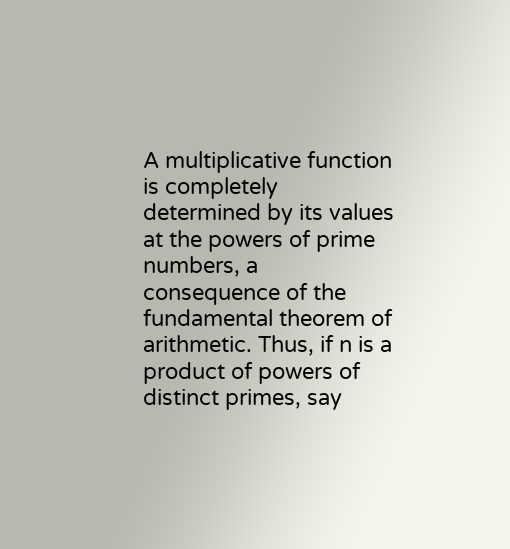A multiplicative function is completely determined by its values at the powers of prime numbers, a consequence of the fundamental theorem of arithmetic. Thus, if n is a product of powers of distinct primes, say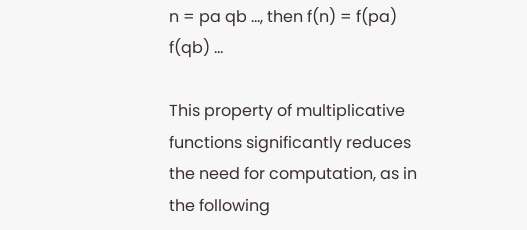n = pa qb ..., then f(n) = f(pa) f(qb) ...

This property of multiplicative functions significantly reduces the need for computation, as in the following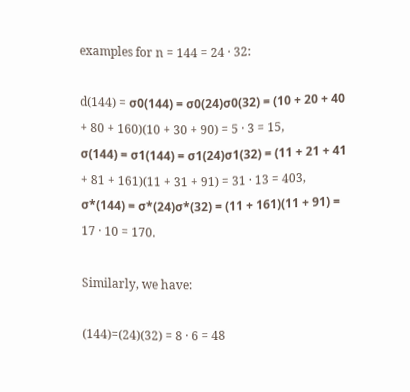examples for n = 144 = 24 · 32:

d(144) = σ0(144) = σ0(24)σ0(32) = (10 + 20 + 40 + 80 + 160)(10 + 30 + 90) = 5 · 3 = 15,
σ(144) = σ1(144) = σ1(24)σ1(32) = (11 + 21 + 41 + 81 + 161)(11 + 31 + 91) = 31 · 13 = 403,
σ*(144) = σ*(24)σ*(32) = (11 + 161)(11 + 91) = 17 · 10 = 170.

Similarly, we have:

(144)=(24)(32) = 8 · 6 = 48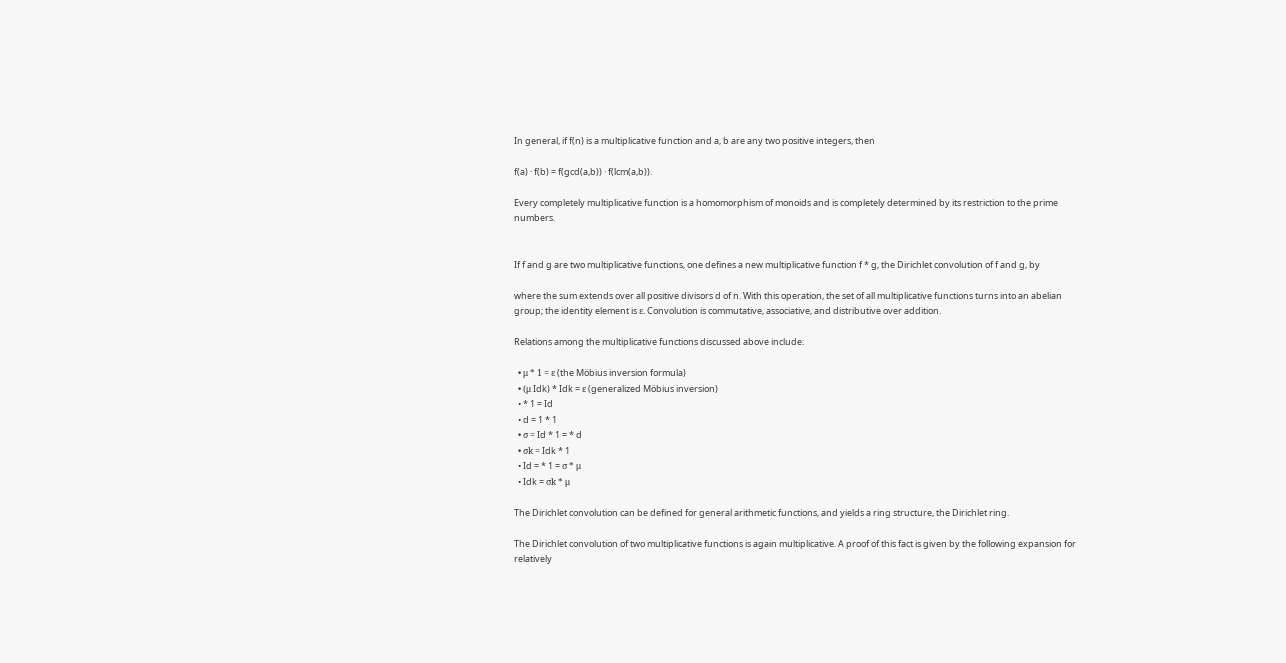In general, if f(n) is a multiplicative function and a, b are any two positive integers, then

f(a) · f(b) = f(gcd(a,b)) · f(lcm(a,b)).

Every completely multiplicative function is a homomorphism of monoids and is completely determined by its restriction to the prime numbers.


If f and g are two multiplicative functions, one defines a new multiplicative function f * g, the Dirichlet convolution of f and g, by

where the sum extends over all positive divisors d of n. With this operation, the set of all multiplicative functions turns into an abelian group; the identity element is ε. Convolution is commutative, associative, and distributive over addition.

Relations among the multiplicative functions discussed above include:

  • μ * 1 = ε (the Möbius inversion formula)
  • (μ Idk) * Idk = ε (generalized Möbius inversion)
  • * 1 = Id
  • d = 1 * 1
  • σ = Id * 1 = * d
  • σk = Idk * 1
  • Id = * 1 = σ * μ
  • Idk = σk * μ

The Dirichlet convolution can be defined for general arithmetic functions, and yields a ring structure, the Dirichlet ring.

The Dirichlet convolution of two multiplicative functions is again multiplicative. A proof of this fact is given by the following expansion for relatively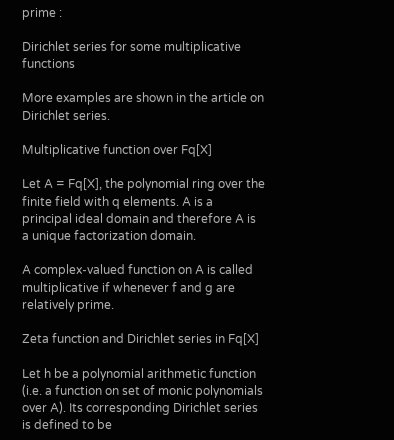prime :

Dirichlet series for some multiplicative functions

More examples are shown in the article on Dirichlet series.

Multiplicative function over Fq[X]

Let A = Fq[X], the polynomial ring over the finite field with q elements. A is a principal ideal domain and therefore A is a unique factorization domain.

A complex-valued function on A is called multiplicative if whenever f and g are relatively prime.

Zeta function and Dirichlet series in Fq[X]

Let h be a polynomial arithmetic function (i.e. a function on set of monic polynomials over A). Its corresponding Dirichlet series is defined to be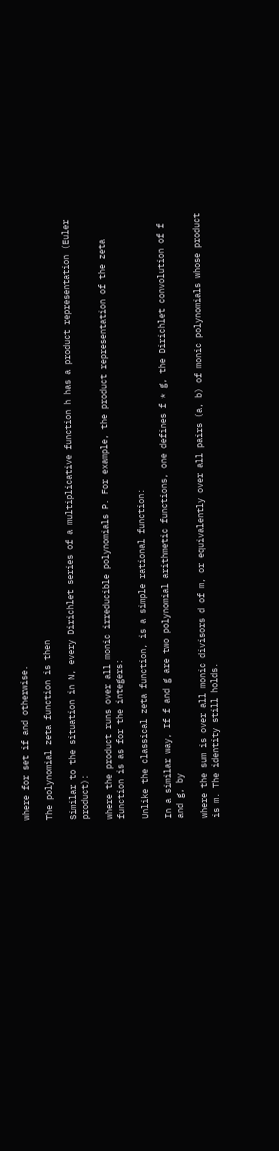where for set if and otherwise.

The polynomial zeta function is then

Similar to the situation in N, every Dirichlet series of a multiplicative function h has a product representation (Euler product):

where the product runs over all monic irreducible polynomials P. For example, the product representation of the zeta function is as for the integers:

Unlike the classical zeta function, is a simple rational function:

In a similar way, If f and g are two polynomial arithmetic functions, one defines f * g, the Dirichlet convolution of f and g, by

where the sum is over all monic divisors d of m, or equivalently over all pairs (a, b) of monic polynomials whose product is m. The identity still holds.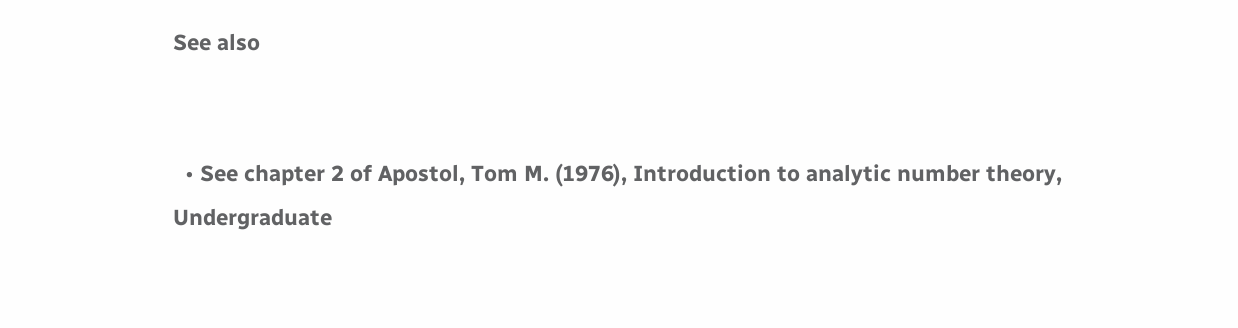See also


  • See chapter 2 of Apostol, Tom M. (1976), Introduction to analytic number theory, Undergraduate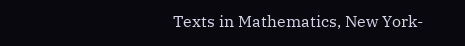Texts in Mathematics, New York-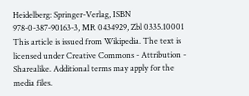Heidelberg: Springer-Verlag, ISBN 978-0-387-90163-3, MR 0434929, Zbl 0335.10001
This article is issued from Wikipedia. The text is licensed under Creative Commons - Attribution - Sharealike. Additional terms may apply for the media files.